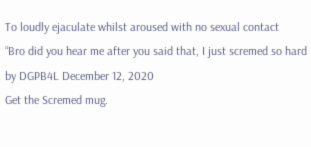To loudly ejaculate whilst aroused with no sexual contact
“Bro did you hear me after you said that, I just scremed so hard
by DGPB4L December 12, 2020
Get the Scremed mug.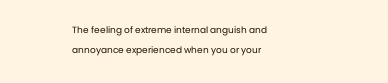The feeling of extreme internal anguish and annoyance experienced when you or your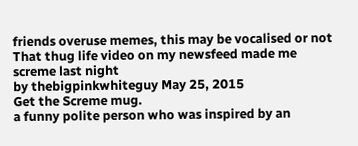friends overuse memes, this may be vocalised or not
That thug life video on my newsfeed made me screme last night
by thebigpinkwhiteguy May 25, 2015
Get the Screme mug.
a funny polite person who was inspired by an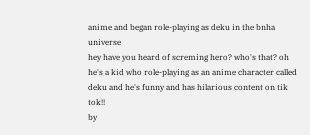anime and began role-playing as deku in the bnha universe
hey have you heard of screming hero? who's that? oh he's a kid who role-playing as an anime character called deku and he's funny and has hilarious content on tik tok!!
by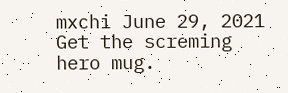mxchi June 29, 2021
Get the screming hero mug.